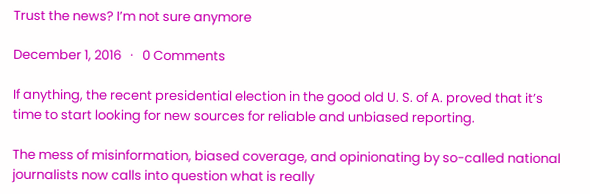Trust the news? I’m not sure anymore

December 1, 2016   ·   0 Comments

If anything, the recent presidential election in the good old U. S. of A. proved that it’s time to start looking for new sources for reliable and unbiased reporting.

The mess of misinformation, biased coverage, and opinionating by so-called national journalists now calls into question what is really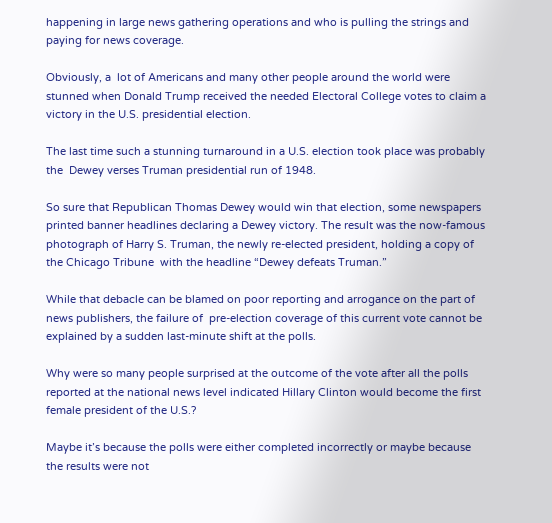happening in large news gathering operations and who is pulling the strings and paying for news coverage.

Obviously, a  lot of Americans and many other people around the world were stunned when Donald Trump received the needed Electoral College votes to claim a victory in the U.S. presidential election.

The last time such a stunning turnaround in a U.S. election took place was probably the  Dewey verses Truman presidential run of 1948.

So sure that Republican Thomas Dewey would win that election, some newspapers printed banner headlines declaring a Dewey victory. The result was the now-famous photograph of Harry S. Truman, the newly re-elected president, holding a copy of the Chicago Tribune  with the headline “Dewey defeats Truman.”

While that debacle can be blamed on poor reporting and arrogance on the part of news publishers, the failure of  pre-election coverage of this current vote cannot be explained by a sudden last-minute shift at the polls.

Why were so many people surprised at the outcome of the vote after all the polls reported at the national news level indicated Hillary Clinton would become the first female president of the U.S.?

Maybe it’s because the polls were either completed incorrectly or maybe because the results were not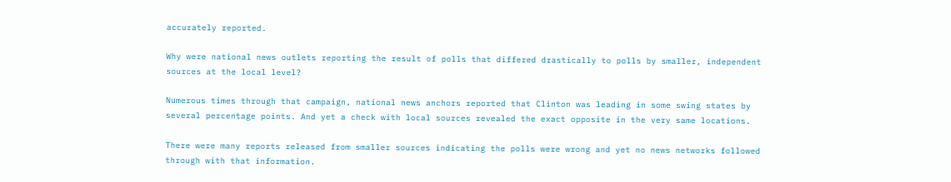accurately reported.

Why were national news outlets reporting the result of polls that differed drastically to polls by smaller, independent sources at the local level?

Numerous times through that campaign, national news anchors reported that Clinton was leading in some swing states by several percentage points. And yet a check with local sources revealed the exact opposite in the very same locations.

There were many reports released from smaller sources indicating the polls were wrong and yet no news networks followed through with that information.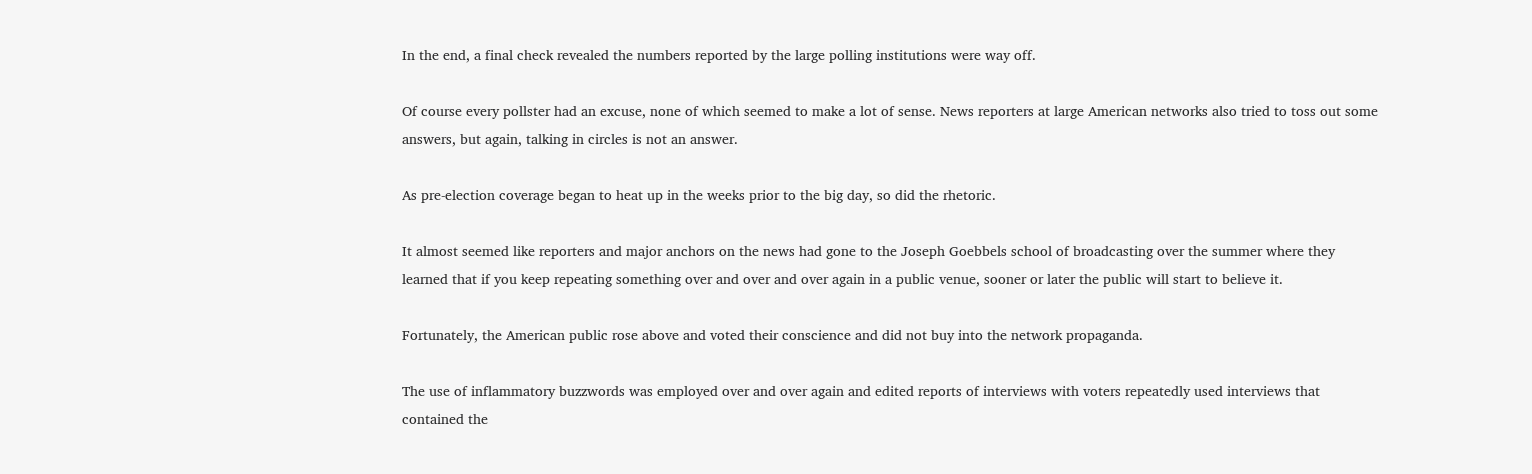In the end, a final check revealed the numbers reported by the large polling institutions were way off.

Of course every pollster had an excuse, none of which seemed to make a lot of sense. News reporters at large American networks also tried to toss out some answers, but again, talking in circles is not an answer.

As pre-election coverage began to heat up in the weeks prior to the big day, so did the rhetoric.

It almost seemed like reporters and major anchors on the news had gone to the Joseph Goebbels school of broadcasting over the summer where they learned that if you keep repeating something over and over and over again in a public venue, sooner or later the public will start to believe it.

Fortunately, the American public rose above and voted their conscience and did not buy into the network propaganda.

The use of inflammatory buzzwords was employed over and over again and edited reports of interviews with voters repeatedly used interviews that contained the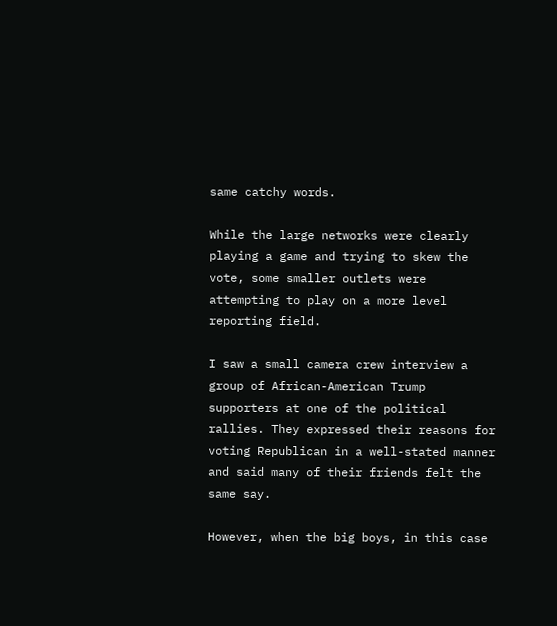same catchy words.

While the large networks were clearly playing a game and trying to skew the vote, some smaller outlets were attempting to play on a more level reporting field.

I saw a small camera crew interview a group of African-American Trump supporters at one of the political rallies. They expressed their reasons for voting Republican in a well-stated manner and said many of their friends felt the same say.

However, when the big boys, in this case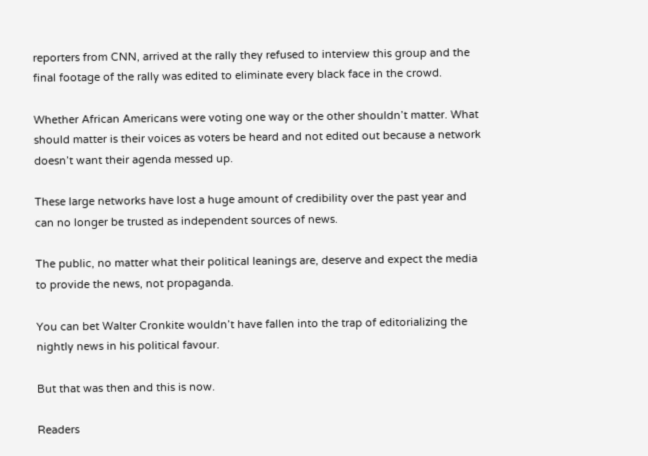reporters from CNN, arrived at the rally they refused to interview this group and the final footage of the rally was edited to eliminate every black face in the crowd.

Whether African Americans were voting one way or the other shouldn’t matter. What should matter is their voices as voters be heard and not edited out because a network doesn’t want their agenda messed up.

These large networks have lost a huge amount of credibility over the past year and can no longer be trusted as independent sources of news.

The public, no matter what their political leanings are, deserve and expect the media to provide the news, not propaganda.

You can bet Walter Cronkite wouldn’t have fallen into the trap of editorializing the nightly news in his political favour.

But that was then and this is now.

Readers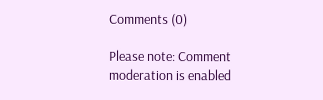Comments (0)

Please note: Comment moderation is enabled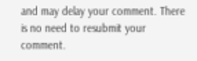and may delay your comment. There is no need to resubmit your comment.